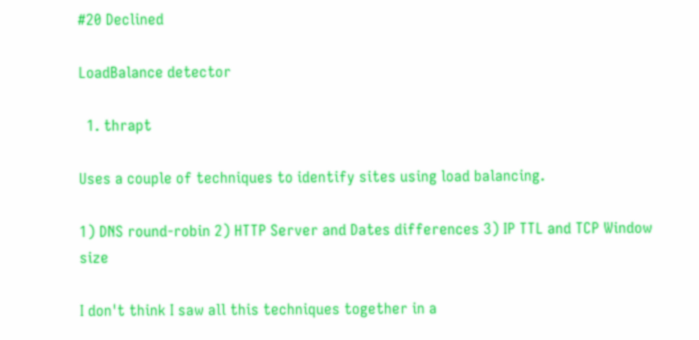#20 Declined

LoadBalance detector

  1. thrapt

Uses a couple of techniques to identify sites using load balancing.

1) DNS round-robin 2) HTTP Server and Dates differences 3) IP TTL and TCP Window size

I don't think I saw all this techniques together in a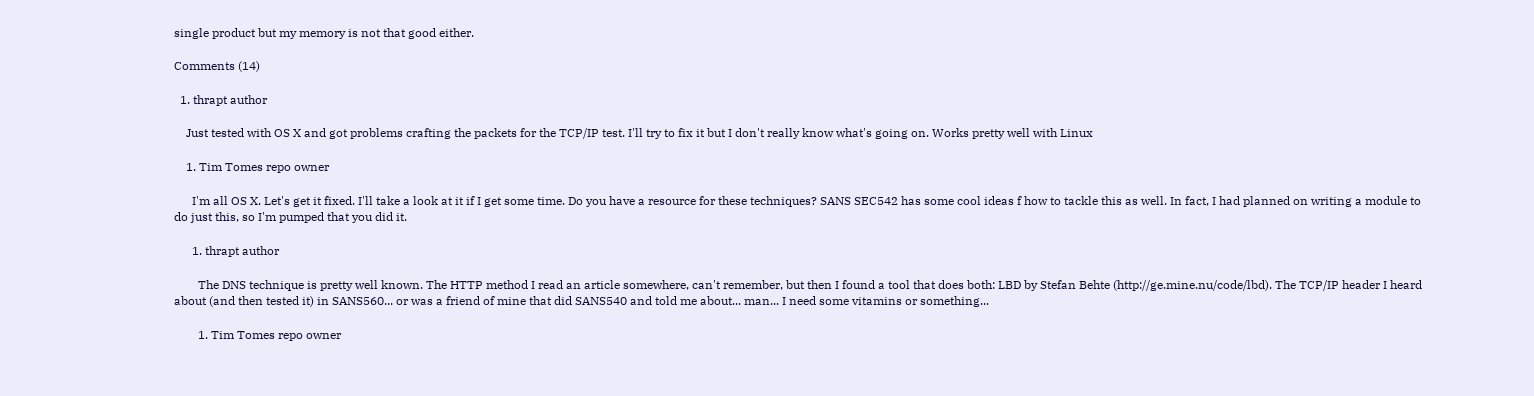single product but my memory is not that good either.

Comments (14)

  1. thrapt author

    Just tested with OS X and got problems crafting the packets for the TCP/IP test. I'll try to fix it but I don't really know what's going on. Works pretty well with Linux

    1. Tim Tomes repo owner

      I'm all OS X. Let's get it fixed. I'll take a look at it if I get some time. Do you have a resource for these techniques? SANS SEC542 has some cool ideas f how to tackle this as well. In fact, I had planned on writing a module to do just this, so I'm pumped that you did it.

      1. thrapt author

        The DNS technique is pretty well known. The HTTP method I read an article somewhere, can't remember, but then I found a tool that does both: LBD by Stefan Behte (http://ge.mine.nu/code/lbd). The TCP/IP header I heard about (and then tested it) in SANS560... or was a friend of mine that did SANS540 and told me about... man... I need some vitamins or something...

        1. Tim Tomes repo owner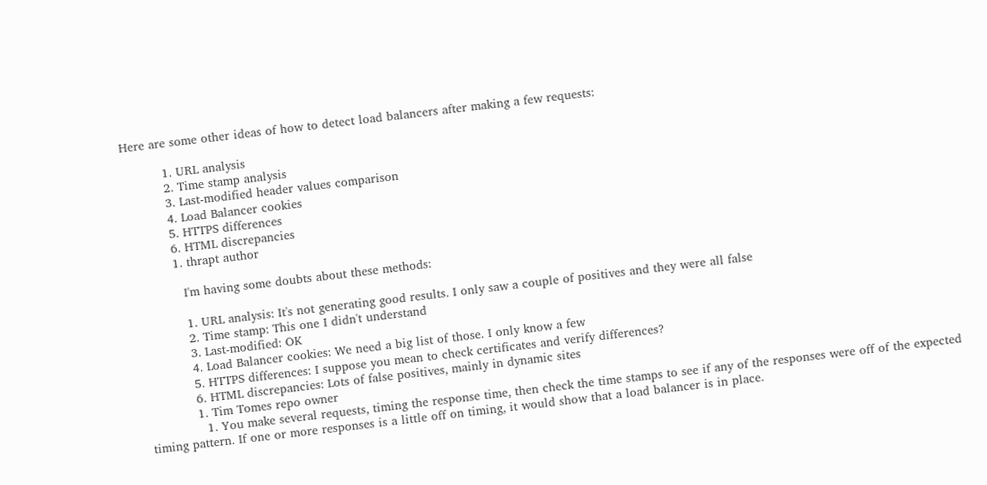Here are some other ideas of how to detect load balancers after making a few requests:

          1. URL analysis
          2. Time stamp analysis
          3. Last-modified header values comparison
          4. Load Balancer cookies
          5. HTTPS differences
          6. HTML discrepancies
          1. thrapt author

            I'm having some doubts about these methods:

            1. URL analysis: It's not generating good results. I only saw a couple of positives and they were all false
            2. Time stamp: This one I didn't understand
            3. Last-modified: OK
            4. Load Balancer cookies: We need a big list of those. I only know a few
            5. HTTPS differences: I suppose you mean to check certificates and verify differences?
            6. HTML discrepancies: Lots of false positives, mainly in dynamic sites
            1. Tim Tomes repo owner
              1. You make several requests, timing the response time, then check the time stamps to see if any of the responses were off of the expected timing pattern. If one or more responses is a little off on timing, it would show that a load balancer is in place.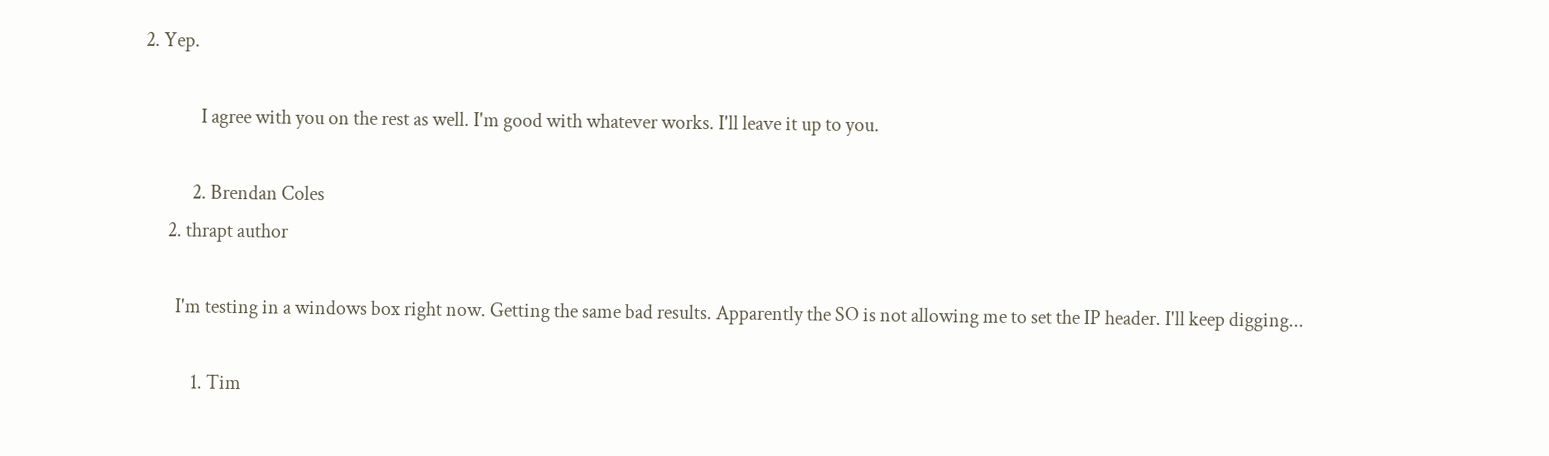2. Yep.

              I agree with you on the rest as well. I'm good with whatever works. I'll leave it up to you.

            2. Brendan Coles
      2. thrapt author

        I'm testing in a windows box right now. Getting the same bad results. Apparently the SO is not allowing me to set the IP header. I'll keep digging...

            1. Tim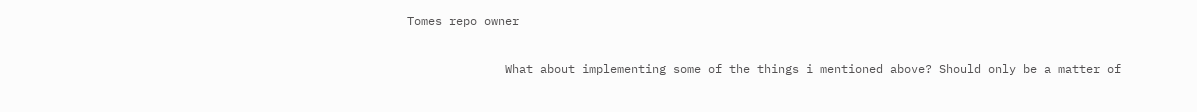Tomes repo owner

              What about implementing some of the things i mentioned above? Should only be a matter of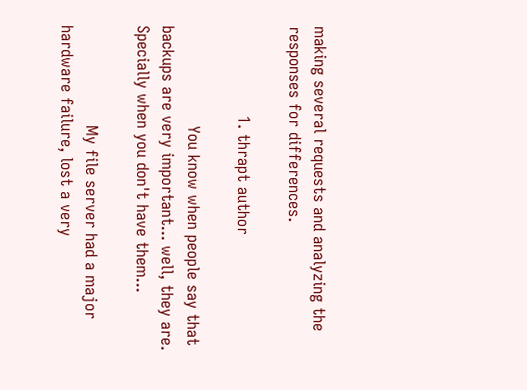making several requests and analyzing the responses for differences.

                  1. thrapt author

                    You know when people say that backups are very important... well, they are. Specially when you don't have them...

                    My file server had a major hardware failure, lost a very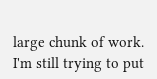large chunk of work. I'm still trying to put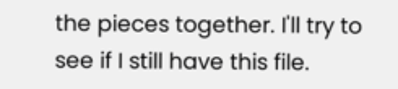the pieces together. I'll try to see if I still have this file.